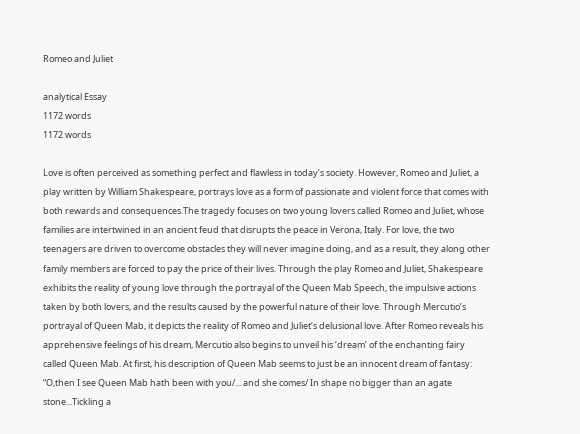Romeo and Juliet

analytical Essay
1172 words
1172 words

Love is often perceived as something perfect and flawless in today’s society. However, Romeo and Juliet, a play written by William Shakespeare, portrays love as a form of passionate and violent force that comes with both rewards and consequences.The tragedy focuses on two young lovers called Romeo and Juliet, whose families are intertwined in an ancient feud that disrupts the peace in Verona, Italy. For love, the two teenagers are driven to overcome obstacles they will never imagine doing, and as a result, they along other family members are forced to pay the price of their lives. Through the play Romeo and Juliet, Shakespeare exhibits the reality of young love through the portrayal of the Queen Mab Speech, the impulsive actions taken by both lovers, and the results caused by the powerful nature of their love. Through Mercutio’s portrayal of Queen Mab, it depicts the reality of Romeo and Juliet’s delusional love. After Romeo reveals his apprehensive feelings of his dream, Mercutio also begins to unveil his ‘dream’ of the enchanting fairy called Queen Mab. At first, his description of Queen Mab seems to just be an innocent dream of fantasy: “O,then I see Queen Mab hath been with you/... and she comes/ In shape no bigger than an agate stone...Tickling a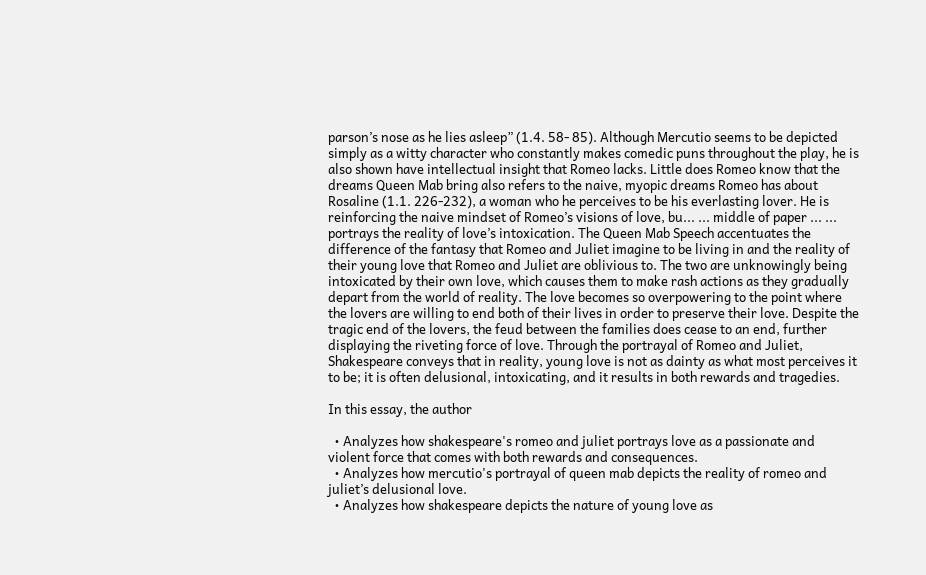parson’s nose as he lies asleep” (1.4. 58- 85). Although Mercutio seems to be depicted simply as a witty character who constantly makes comedic puns throughout the play, he is also shown have intellectual insight that Romeo lacks. Little does Romeo know that the dreams Queen Mab bring also refers to the naive, myopic dreams Romeo has about Rosaline (1.1. 226-232), a woman who he perceives to be his everlasting lover. He is reinforcing the naive mindset of Romeo’s visions of love, bu... ... middle of paper ... ... portrays the reality of love’s intoxication. The Queen Mab Speech accentuates the difference of the fantasy that Romeo and Juliet imagine to be living in and the reality of their young love that Romeo and Juliet are oblivious to. The two are unknowingly being intoxicated by their own love, which causes them to make rash actions as they gradually depart from the world of reality. The love becomes so overpowering to the point where the lovers are willing to end both of their lives in order to preserve their love. Despite the tragic end of the lovers, the feud between the families does cease to an end, further displaying the riveting force of love. Through the portrayal of Romeo and Juliet, Shakespeare conveys that in reality, young love is not as dainty as what most perceives it to be; it is often delusional, intoxicating, and it results in both rewards and tragedies.

In this essay, the author

  • Analyzes how shakespeare's romeo and juliet portrays love as a passionate and violent force that comes with both rewards and consequences.
  • Analyzes how mercutio's portrayal of queen mab depicts the reality of romeo and juliet’s delusional love.
  • Analyzes how shakespeare depicts the nature of young love as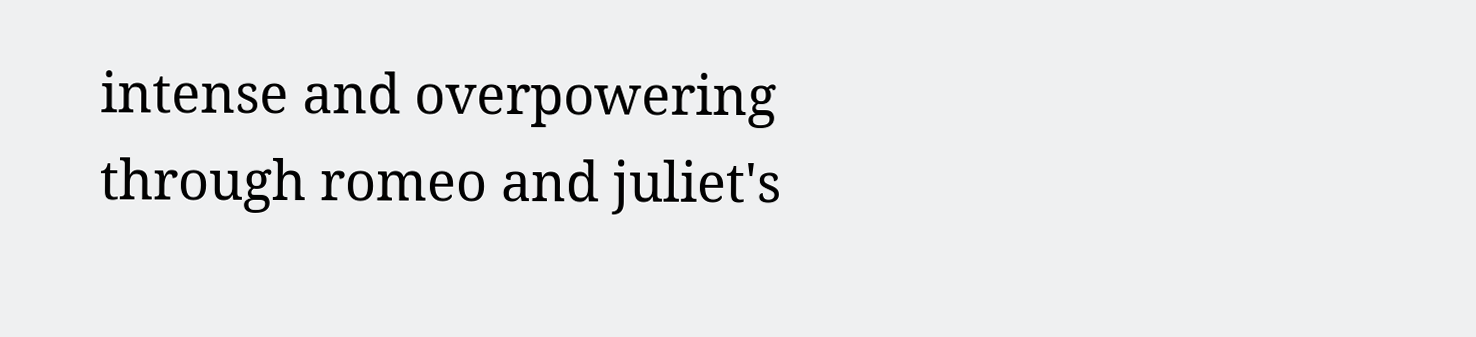intense and overpowering through romeo and juliet's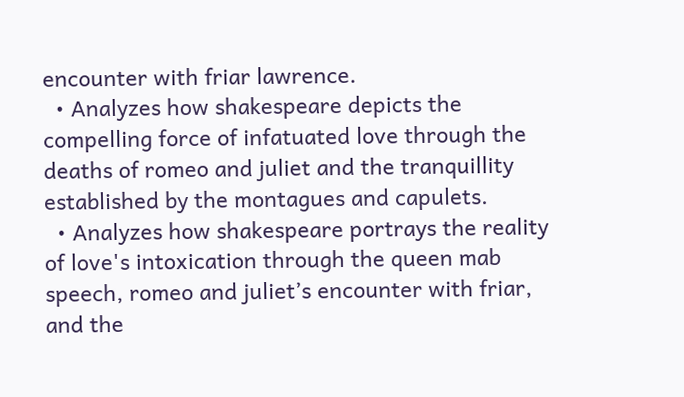encounter with friar lawrence.
  • Analyzes how shakespeare depicts the compelling force of infatuated love through the deaths of romeo and juliet and the tranquillity established by the montagues and capulets.
  • Analyzes how shakespeare portrays the reality of love's intoxication through the queen mab speech, romeo and juliet’s encounter with friar, and the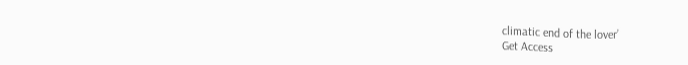climatic end of the lover’
Get Access